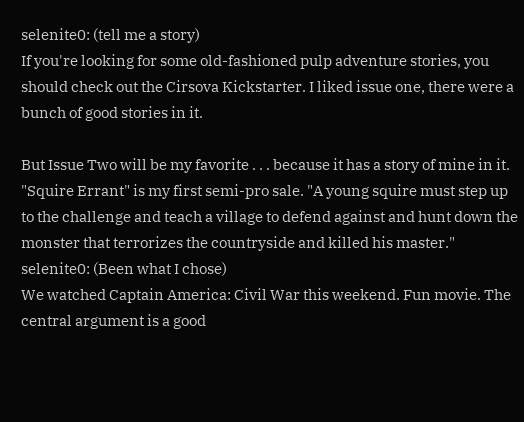selenite0: (tell me a story)
If you're looking for some old-fashioned pulp adventure stories, you should check out the Cirsova Kickstarter. I liked issue one, there were a bunch of good stories in it.

But Issue Two will be my favorite . . . because it has a story of mine in it. "Squire Errant" is my first semi-pro sale. "A young squire must step up to the challenge and teach a village to defend against and hunt down the monster that terrorizes the countryside and killed his master."
selenite0: (Been what I chose)
We watched Captain America: Civil War this weekend. Fun movie. The central argument is a good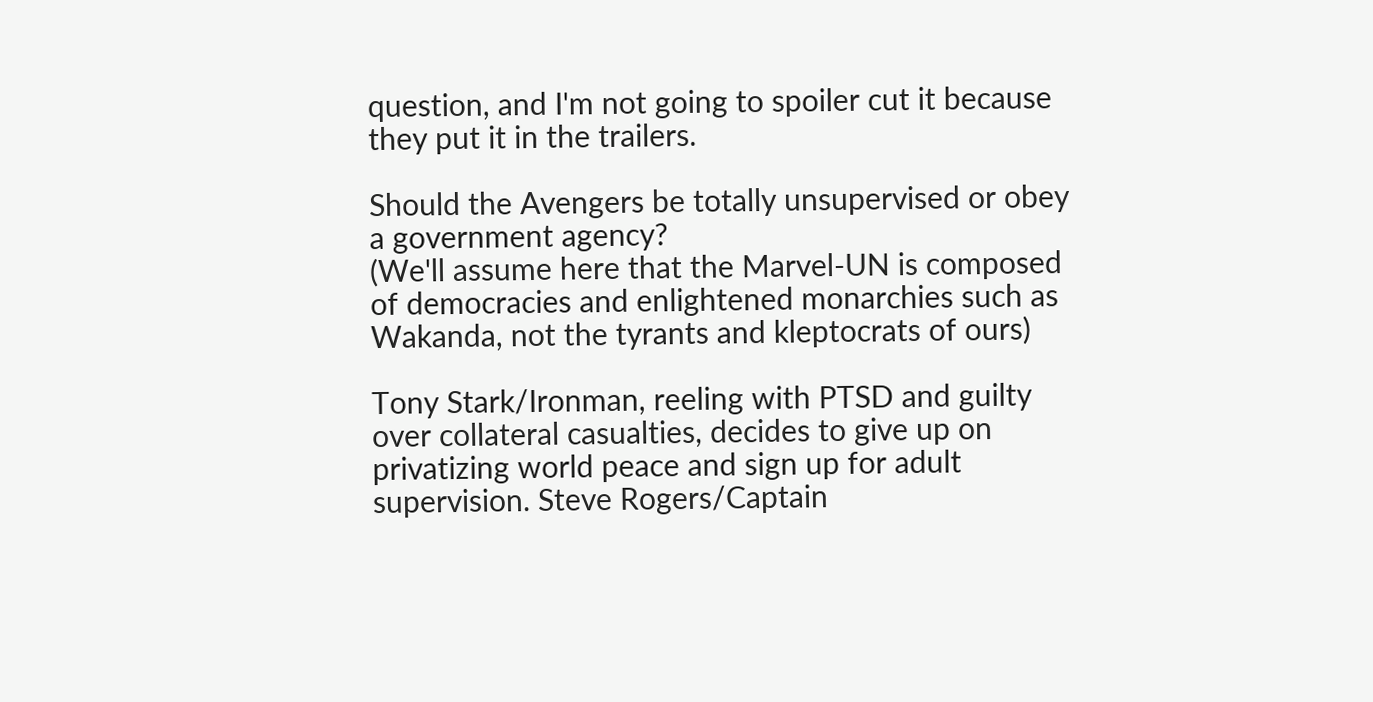question, and I'm not going to spoiler cut it because they put it in the trailers.

Should the Avengers be totally unsupervised or obey a government agency?
(We'll assume here that the Marvel-UN is composed of democracies and enlightened monarchies such as Wakanda, not the tyrants and kleptocrats of ours)

Tony Stark/Ironman, reeling with PTSD and guilty over collateral casualties, decides to give up on privatizing world peace and sign up for adult supervision. Steve Rogers/Captain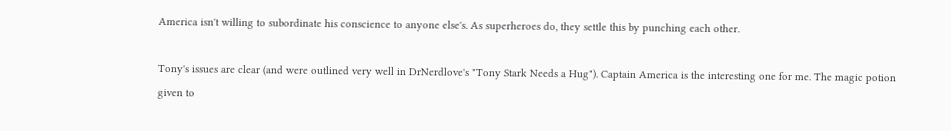America isn't willing to subordinate his conscience to anyone else's. As superheroes do, they settle this by punching each other.

Tony's issues are clear (and were outlined very well in DrNerdlove's "Tony Stark Needs a Hug"). Captain America is the interesting one for me. The magic potion given to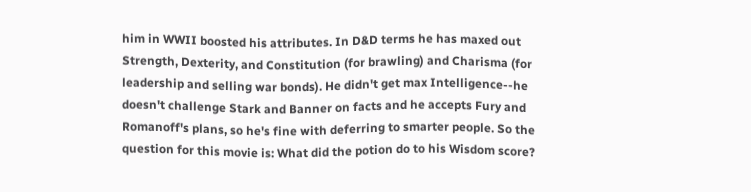him in WWII boosted his attributes. In D&D terms he has maxed out Strength, Dexterity, and Constitution (for brawling) and Charisma (for leadership and selling war bonds). He didn't get max Intelligence--he doesn't challenge Stark and Banner on facts and he accepts Fury and Romanoff's plans, so he's fine with deferring to smarter people. So the question for this movie is: What did the potion do to his Wisdom score?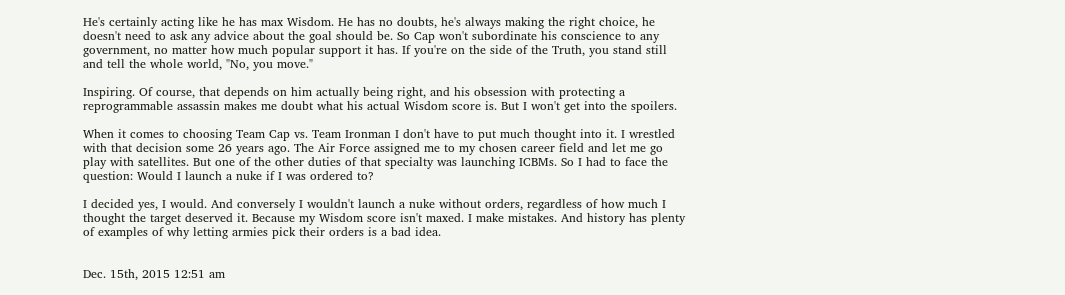He's certainly acting like he has max Wisdom. He has no doubts, he's always making the right choice, he doesn't need to ask any advice about the goal should be. So Cap won't subordinate his conscience to any government, no matter how much popular support it has. If you're on the side of the Truth, you stand still and tell the whole world, "No, you move."

Inspiring. Of course, that depends on him actually being right, and his obsession with protecting a reprogrammable assassin makes me doubt what his actual Wisdom score is. But I won't get into the spoilers.

When it comes to choosing Team Cap vs. Team Ironman I don't have to put much thought into it. I wrestled with that decision some 26 years ago. The Air Force assigned me to my chosen career field and let me go play with satellites. But one of the other duties of that specialty was launching ICBMs. So I had to face the question: Would I launch a nuke if I was ordered to?

I decided yes, I would. And conversely I wouldn't launch a nuke without orders, regardless of how much I thought the target deserved it. Because my Wisdom score isn't maxed. I make mistakes. And history has plenty of examples of why letting armies pick their orders is a bad idea.


Dec. 15th, 2015 12:51 am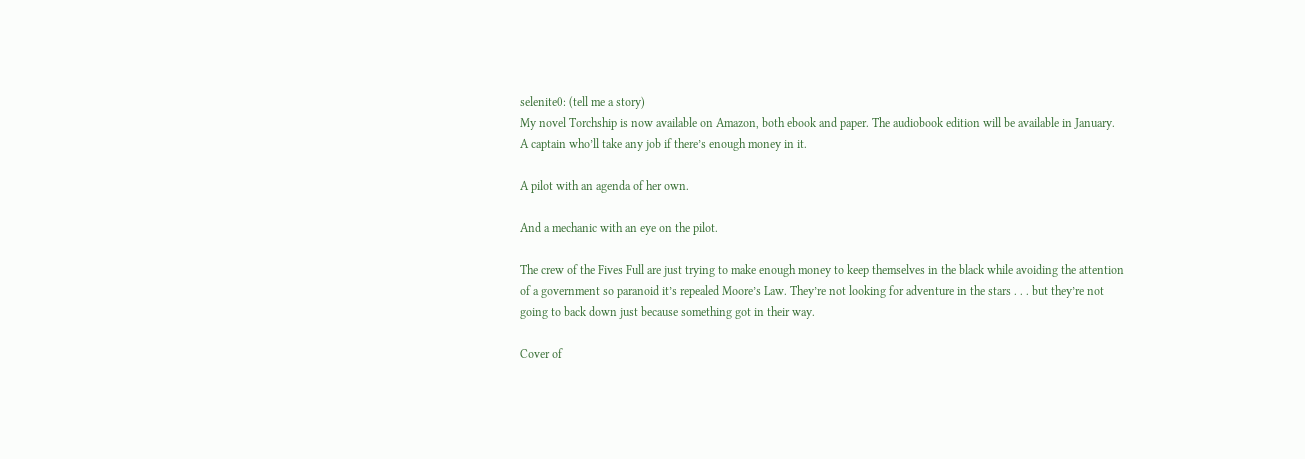selenite0: (tell me a story)
My novel Torchship is now available on Amazon, both ebook and paper. The audiobook edition will be available in January.
A captain who’ll take any job if there’s enough money in it.

A pilot with an agenda of her own.

And a mechanic with an eye on the pilot.

The crew of the Fives Full are just trying to make enough money to keep themselves in the black while avoiding the attention of a government so paranoid it’s repealed Moore’s Law. They’re not looking for adventure in the stars . . . but they’re not going to back down just because something got in their way.

Cover of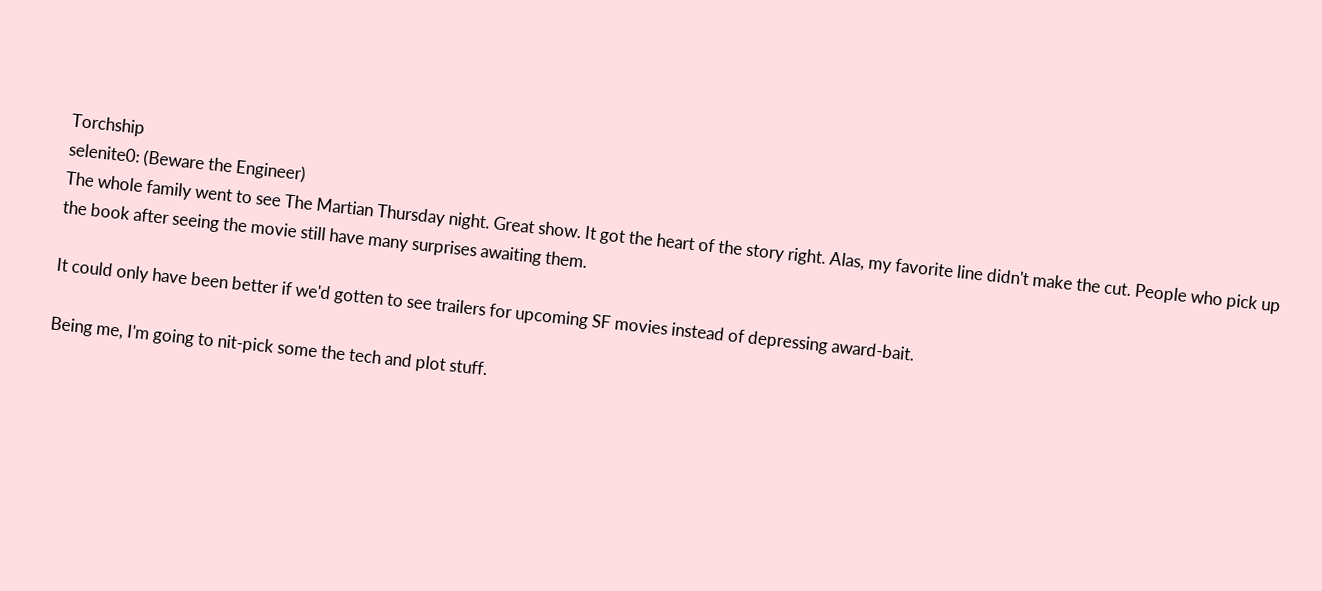Torchship
selenite0: (Beware the Engineer)
The whole family went to see The Martian Thursday night. Great show. It got the heart of the story right. Alas, my favorite line didn't make the cut. People who pick up the book after seeing the movie still have many surprises awaiting them.

It could only have been better if we'd gotten to see trailers for upcoming SF movies instead of depressing award-bait.

Being me, I'm going to nit-pick some the tech and plot stuff.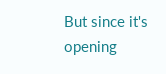But since it's opening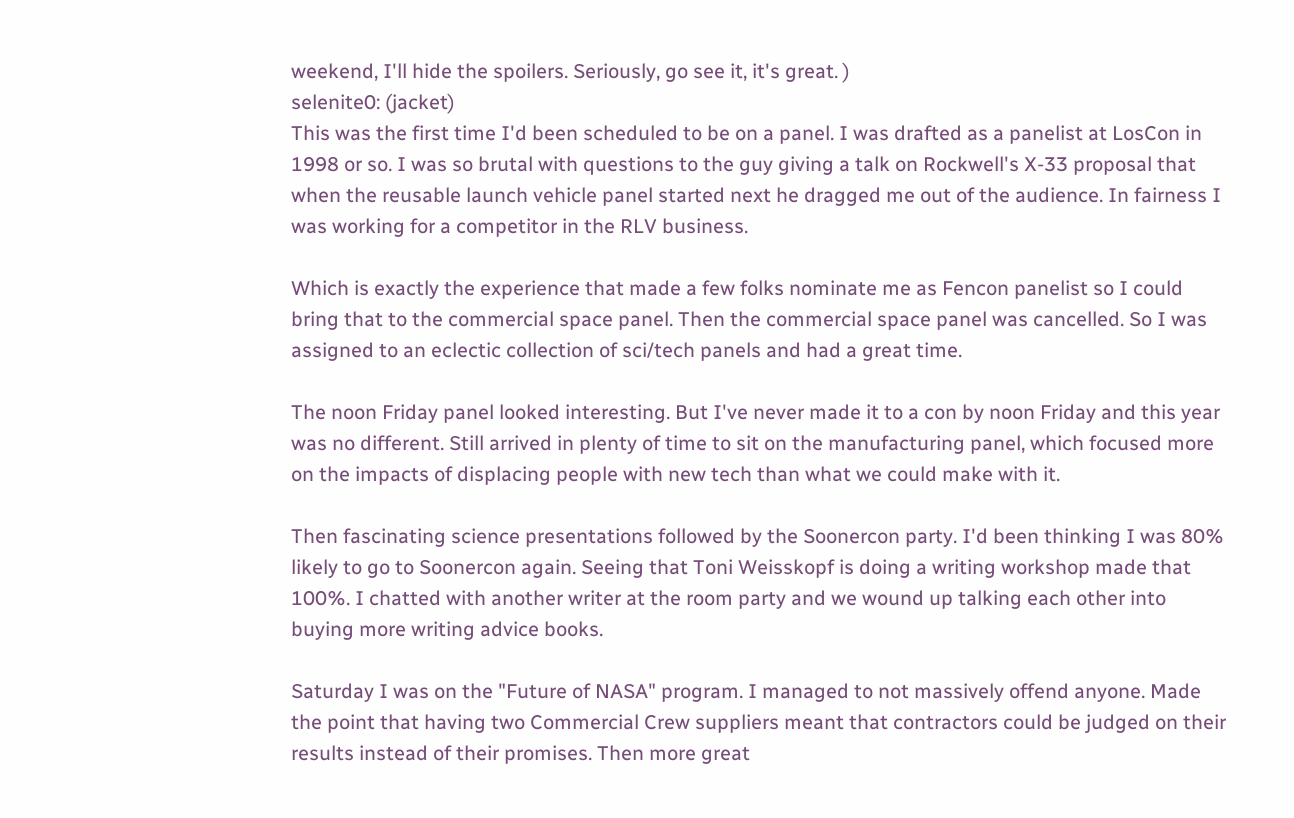weekend, I'll hide the spoilers. Seriously, go see it, it's great. )
selenite0: (jacket)
This was the first time I'd been scheduled to be on a panel. I was drafted as a panelist at LosCon in 1998 or so. I was so brutal with questions to the guy giving a talk on Rockwell's X-33 proposal that when the reusable launch vehicle panel started next he dragged me out of the audience. In fairness I was working for a competitor in the RLV business.

Which is exactly the experience that made a few folks nominate me as Fencon panelist so I could bring that to the commercial space panel. Then the commercial space panel was cancelled. So I was assigned to an eclectic collection of sci/tech panels and had a great time.

The noon Friday panel looked interesting. But I've never made it to a con by noon Friday and this year was no different. Still arrived in plenty of time to sit on the manufacturing panel, which focused more on the impacts of displacing people with new tech than what we could make with it.

Then fascinating science presentations followed by the Soonercon party. I'd been thinking I was 80% likely to go to Soonercon again. Seeing that Toni Weisskopf is doing a writing workshop made that 100%. I chatted with another writer at the room party and we wound up talking each other into buying more writing advice books.

Saturday I was on the "Future of NASA" program. I managed to not massively offend anyone. Made the point that having two Commercial Crew suppliers meant that contractors could be judged on their results instead of their promises. Then more great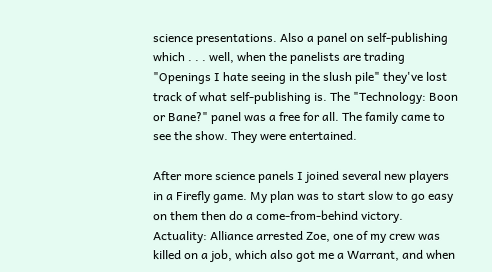science presentations. Also a panel on self-publishing which . . . well, when the panelists are trading "Openings I hate seeing in the slush pile" they've lost track of what self-publishing is. The "Technology: Boon or Bane?" panel was a free for all. The family came to see the show. They were entertained.

After more science panels I joined several new players in a Firefly game. My plan was to start slow to go easy on them then do a come-from-behind victory. Actuality: Alliance arrested Zoe, one of my crew was killed on a job, which also got me a Warrant, and when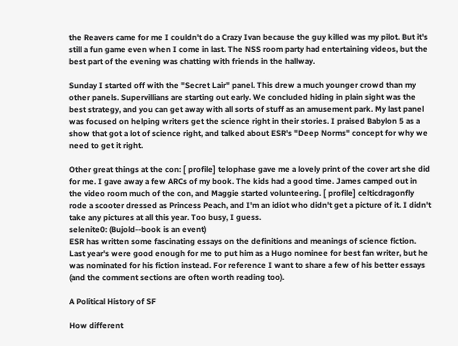the Reavers came for me I couldn't do a Crazy Ivan because the guy killed was my pilot. But it's still a fun game even when I come in last. The NSS room party had entertaining videos, but the best part of the evening was chatting with friends in the hallway.

Sunday I started off with the "Secret Lair" panel. This drew a much younger crowd than my other panels. Supervillians are starting out early. We concluded hiding in plain sight was the best strategy, and you can get away with all sorts of stuff as an amusement park. My last panel was focused on helping writers get the science right in their stories. I praised Babylon 5 as a show that got a lot of science right, and talked about ESR's "Deep Norms" concept for why we need to get it right.

Other great things at the con: [ profile] telophase gave me a lovely print of the cover art she did for me. I gave away a few ARCs of my book. The kids had a good time. James camped out in the video room much of the con, and Maggie started volunteering. [ profile] celticdragonfly rode a scooter dressed as Princess Peach, and I'm an idiot who didn't get a picture of it. I didn't take any pictures at all this year. Too busy, I guess.
selenite0: (Bujold--book is an event)
ESR has written some fascinating essays on the definitions and meanings of science fiction. Last year's were good enough for me to put him as a Hugo nominee for best fan writer, but he was nominated for his fiction instead. For reference I want to share a few of his better essays (and the comment sections are often worth reading too).

A Political History of SF

How different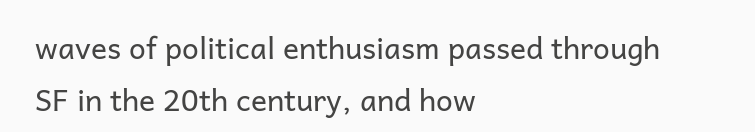waves of political enthusiasm passed through SF in the 20th century, and how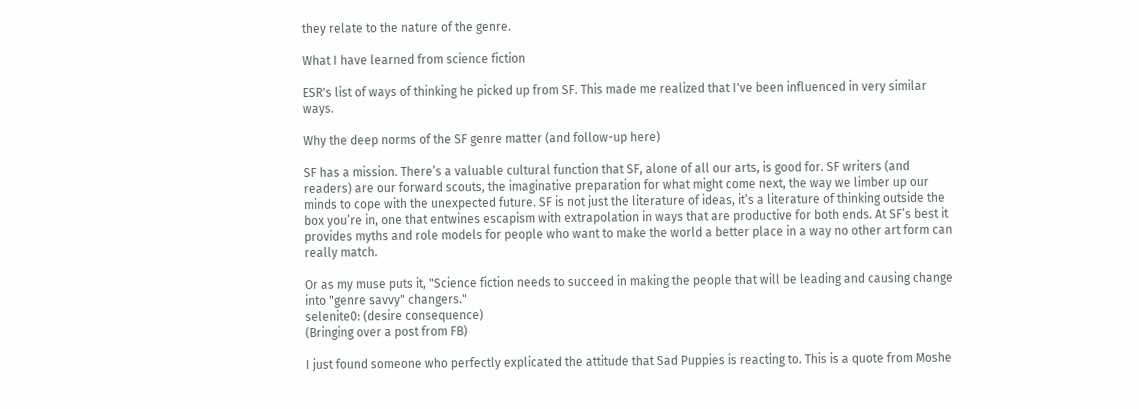they relate to the nature of the genre.

What I have learned from science fiction

ESR's list of ways of thinking he picked up from SF. This made me realized that I've been influenced in very similar ways.

Why the deep norms of the SF genre matter (and follow-up here)

SF has a mission. There’s a valuable cultural function that SF, alone of all our arts, is good for. SF writers (and readers) are our forward scouts, the imaginative preparation for what might come next, the way we limber up our minds to cope with the unexpected future. SF is not just the literature of ideas, it’s a literature of thinking outside the box you’re in, one that entwines escapism with extrapolation in ways that are productive for both ends. At SF’s best it provides myths and role models for people who want to make the world a better place in a way no other art form can really match.

Or as my muse puts it, "Science fiction needs to succeed in making the people that will be leading and causing change into "genre savvy" changers."
selenite0: (desire consequence)
(Bringing over a post from FB)

I just found someone who perfectly explicated the attitude that Sad Puppies is reacting to. This is a quote from Moshe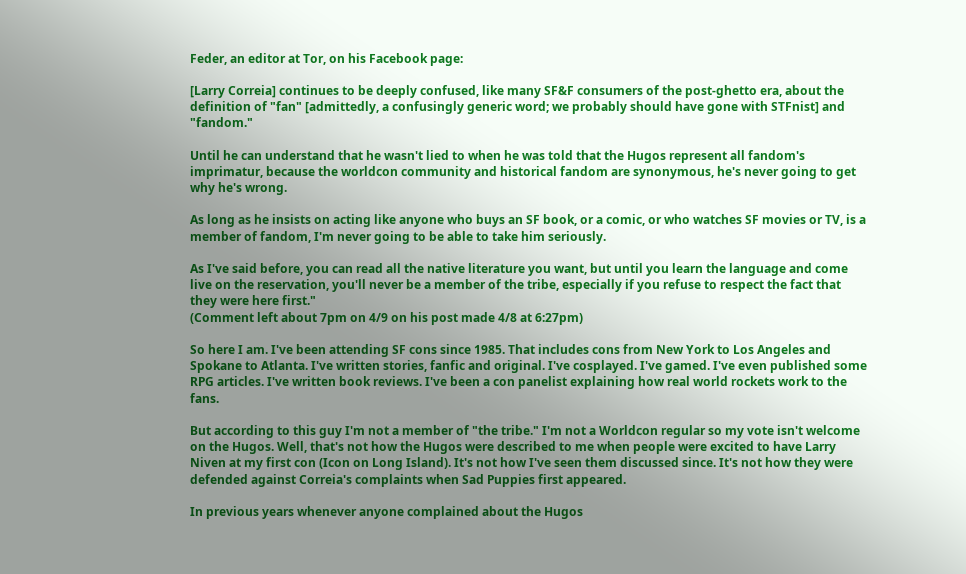Feder, an editor at Tor, on his Facebook page:

[Larry Correia] continues to be deeply confused, like many SF&F consumers of the post-ghetto era, about the definition of "fan" [admittedly, a confusingly generic word; we probably should have gone with STFnist] and "fandom."

Until he can understand that he wasn't lied to when he was told that the Hugos represent all fandom's imprimatur, because the worldcon community and historical fandom are synonymous, he's never going to get why he's wrong.

As long as he insists on acting like anyone who buys an SF book, or a comic, or who watches SF movies or TV, is a member of fandom, I'm never going to be able to take him seriously.

As I've said before, you can read all the native literature you want, but until you learn the language and come live on the reservation, you'll never be a member of the tribe, especially if you refuse to respect the fact that they were here first."
(Comment left about 7pm on 4/9 on his post made 4/8 at 6:27pm)

So here I am. I've been attending SF cons since 1985. That includes cons from New York to Los Angeles and Spokane to Atlanta. I've written stories, fanfic and original. I've cosplayed. I've gamed. I've even published some RPG articles. I've written book reviews. I've been a con panelist explaining how real world rockets work to the fans.

But according to this guy I'm not a member of "the tribe." I'm not a Worldcon regular so my vote isn't welcome on the Hugos. Well, that's not how the Hugos were described to me when people were excited to have Larry Niven at my first con (Icon on Long Island). It's not how I've seen them discussed since. It's not how they were defended against Correia's complaints when Sad Puppies first appeared.

In previous years whenever anyone complained about the Hugos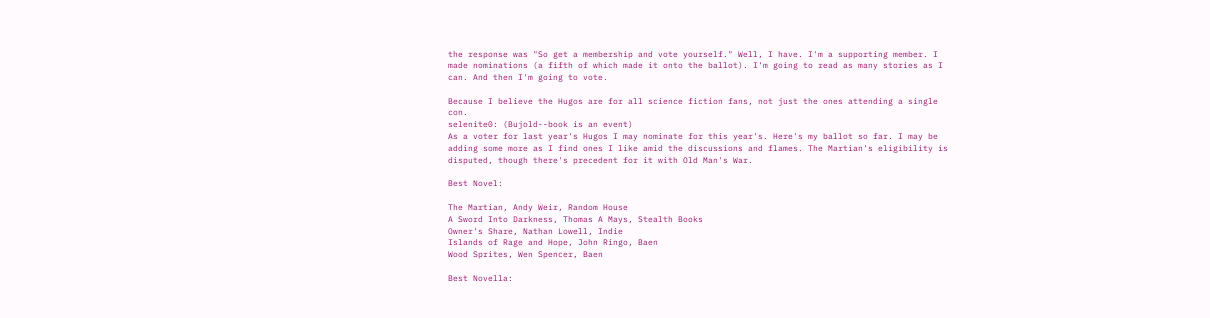the response was "So get a membership and vote yourself." Well, I have. I'm a supporting member. I made nominations (a fifth of which made it onto the ballot). I'm going to read as many stories as I can. And then I'm going to vote.

Because I believe the Hugos are for all science fiction fans, not just the ones attending a single con.
selenite0: (Bujold--book is an event)
As a voter for last year's Hugos I may nominate for this year's. Here's my ballot so far. I may be adding some more as I find ones I like amid the discussions and flames. The Martian's eligibility is disputed, though there's precedent for it with Old Man's War.

Best Novel:

The Martian, Andy Weir, Random House
A Sword Into Darkness, Thomas A Mays, Stealth Books
Owner's Share, Nathan Lowell, Indie
Islands of Rage and Hope, John Ringo, Baen
Wood Sprites, Wen Spencer, Baen

Best Novella: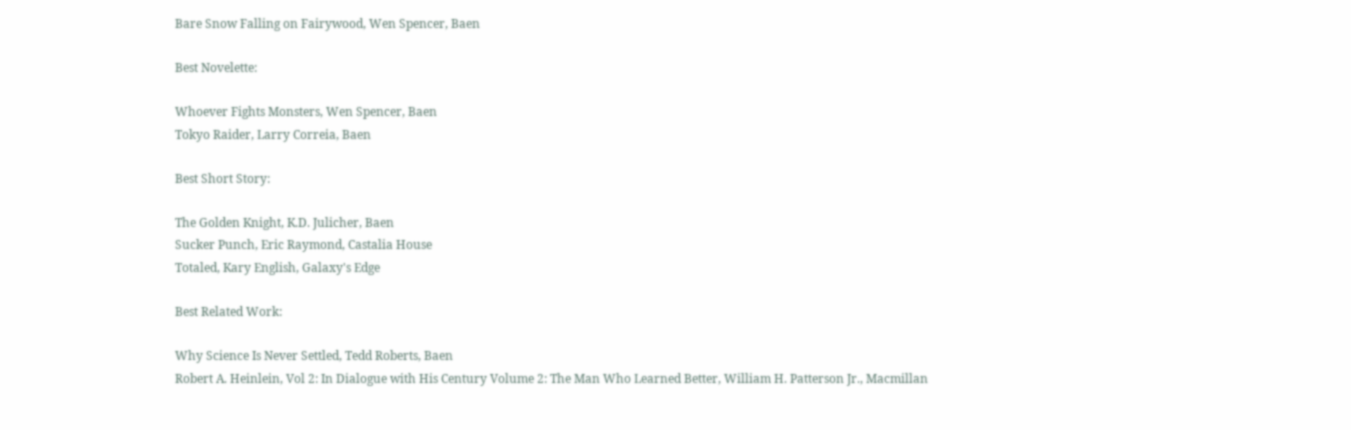Bare Snow Falling on Fairywood, Wen Spencer, Baen

Best Novelette:

Whoever Fights Monsters, Wen Spencer, Baen
Tokyo Raider, Larry Correia, Baen

Best Short Story:

The Golden Knight, K.D. Julicher, Baen
Sucker Punch, Eric Raymond, Castalia House
Totaled, Kary English, Galaxy's Edge

Best Related Work:

Why Science Is Never Settled, Tedd Roberts, Baen
Robert A. Heinlein, Vol 2: In Dialogue with His Century Volume 2: The Man Who Learned Better, William H. Patterson Jr., Macmillan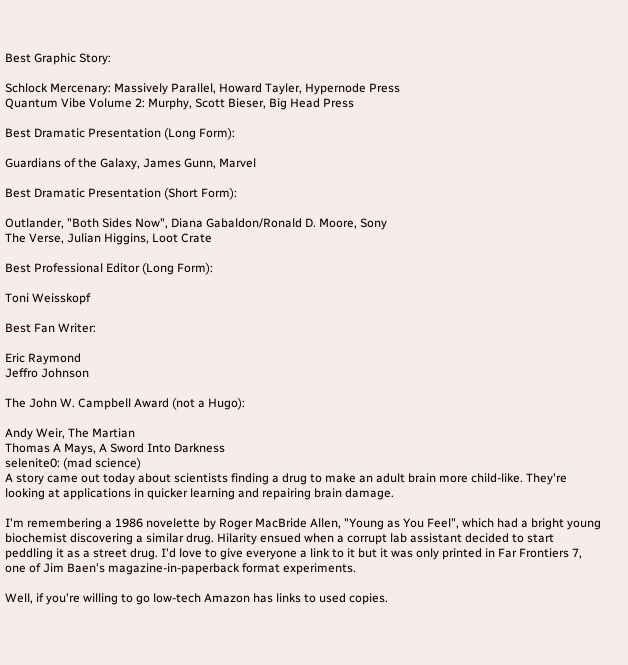Best Graphic Story:

Schlock Mercenary: Massively Parallel, Howard Tayler, Hypernode Press
Quantum Vibe Volume 2: Murphy, Scott Bieser, Big Head Press

Best Dramatic Presentation (Long Form):

Guardians of the Galaxy, James Gunn, Marvel

Best Dramatic Presentation (Short Form):

Outlander, "Both Sides Now", Diana Gabaldon/Ronald D. Moore, Sony
The Verse, Julian Higgins, Loot Crate

Best Professional Editor (Long Form):

Toni Weisskopf

Best Fan Writer:

Eric Raymond
Jeffro Johnson

The John W. Campbell Award (not a Hugo):

Andy Weir, The Martian
Thomas A Mays, A Sword Into Darkness
selenite0: (mad science)
A story came out today about scientists finding a drug to make an adult brain more child-like. They're looking at applications in quicker learning and repairing brain damage.

I'm remembering a 1986 novelette by Roger MacBride Allen, "Young as You Feel", which had a bright young biochemist discovering a similar drug. Hilarity ensued when a corrupt lab assistant decided to start peddling it as a street drug. I'd love to give everyone a link to it but it was only printed in Far Frontiers 7, one of Jim Baen's magazine-in-paperback format experiments.

Well, if you're willing to go low-tech Amazon has links to used copies.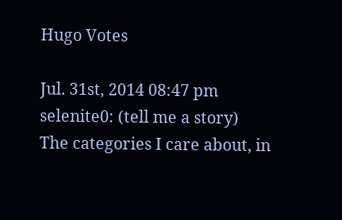Hugo Votes

Jul. 31st, 2014 08:47 pm
selenite0: (tell me a story)
The categories I care about, in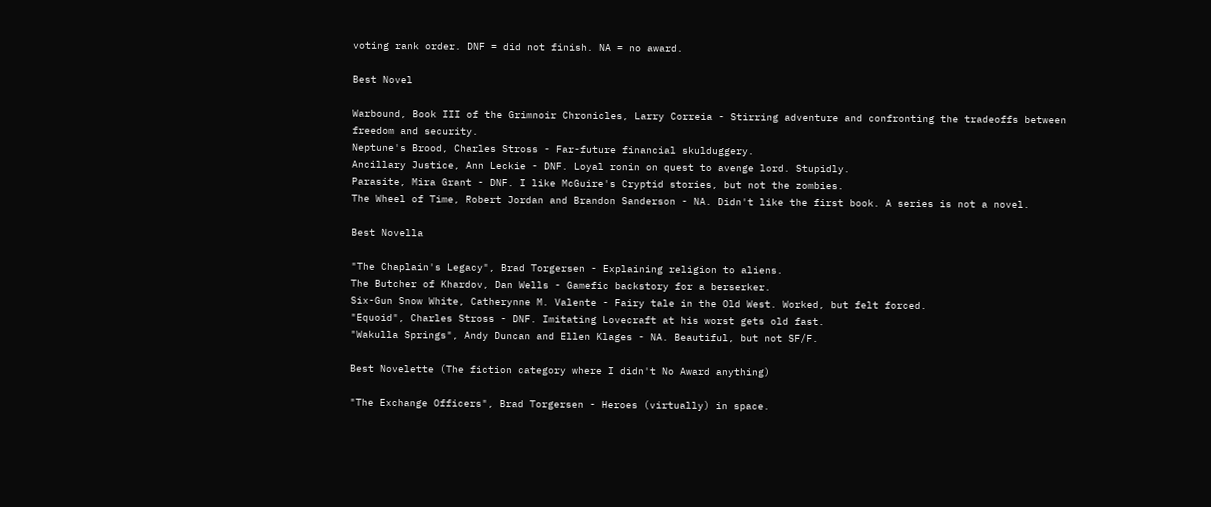voting rank order. DNF = did not finish. NA = no award.

Best Novel

Warbound, Book III of the Grimnoir Chronicles, Larry Correia - Stirring adventure and confronting the tradeoffs between freedom and security.
Neptune's Brood, Charles Stross - Far-future financial skulduggery.
Ancillary Justice, Ann Leckie - DNF. Loyal ronin on quest to avenge lord. Stupidly.
Parasite, Mira Grant - DNF. I like McGuire's Cryptid stories, but not the zombies.
The Wheel of Time, Robert Jordan and Brandon Sanderson - NA. Didn't like the first book. A series is not a novel.

Best Novella

"The Chaplain's Legacy", Brad Torgersen - Explaining religion to aliens.
The Butcher of Khardov, Dan Wells - Gamefic backstory for a berserker.
Six-Gun Snow White, Catherynne M. Valente - Fairy tale in the Old West. Worked, but felt forced.
"Equoid", Charles Stross - DNF. Imitating Lovecraft at his worst gets old fast.
"Wakulla Springs", Andy Duncan and Ellen Klages - NA. Beautiful, but not SF/F.

Best Novelette (The fiction category where I didn't No Award anything)

"The Exchange Officers", Brad Torgersen - Heroes (virtually) in space.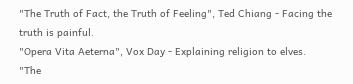"The Truth of Fact, the Truth of Feeling", Ted Chiang - Facing the truth is painful.
"Opera Vita Aeterna", Vox Day - Explaining religion to elves.
"The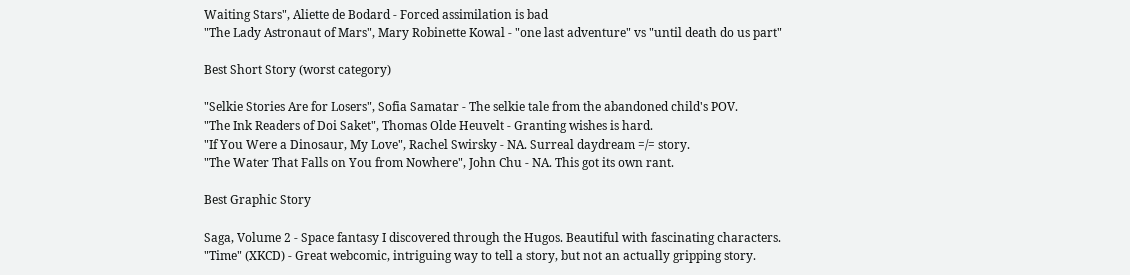Waiting Stars", Aliette de Bodard - Forced assimilation is bad
"The Lady Astronaut of Mars", Mary Robinette Kowal - "one last adventure" vs "until death do us part"

Best Short Story (worst category)

"Selkie Stories Are for Losers", Sofia Samatar - The selkie tale from the abandoned child's POV.
"The Ink Readers of Doi Saket", Thomas Olde Heuvelt - Granting wishes is hard.
"If You Were a Dinosaur, My Love", Rachel Swirsky - NA. Surreal daydream =/= story.
"The Water That Falls on You from Nowhere", John Chu - NA. This got its own rant.

Best Graphic Story

Saga, Volume 2 - Space fantasy I discovered through the Hugos. Beautiful with fascinating characters.
"Time" (XKCD) - Great webcomic, intriguing way to tell a story, but not an actually gripping story.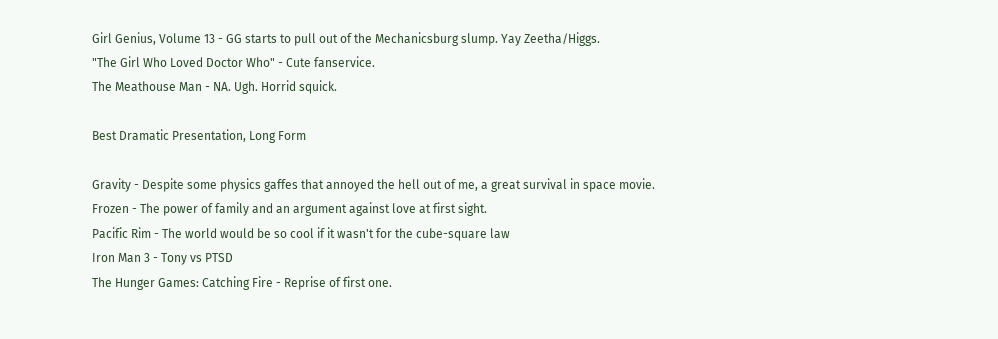Girl Genius, Volume 13 - GG starts to pull out of the Mechanicsburg slump. Yay Zeetha/Higgs.
"The Girl Who Loved Doctor Who" - Cute fanservice.
The Meathouse Man - NA. Ugh. Horrid squick.

Best Dramatic Presentation, Long Form

Gravity - Despite some physics gaffes that annoyed the hell out of me, a great survival in space movie.
Frozen - The power of family and an argument against love at first sight.
Pacific Rim - The world would be so cool if it wasn't for the cube-square law
Iron Man 3 - Tony vs PTSD
The Hunger Games: Catching Fire - Reprise of first one.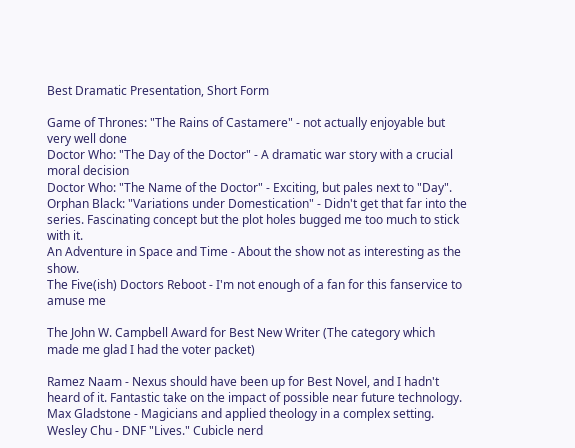Best Dramatic Presentation, Short Form

Game of Thrones: "The Rains of Castamere" - not actually enjoyable but very well done
Doctor Who: "The Day of the Doctor" - A dramatic war story with a crucial moral decision
Doctor Who: "The Name of the Doctor" - Exciting, but pales next to "Day".
Orphan Black: "Variations under Domestication" - Didn't get that far into the series. Fascinating concept but the plot holes bugged me too much to stick with it.
An Adventure in Space and Time - About the show not as interesting as the show.
The Five(ish) Doctors Reboot - I'm not enough of a fan for this fanservice to amuse me

The John W. Campbell Award for Best New Writer (The category which made me glad I had the voter packet)

Ramez Naam - Nexus should have been up for Best Novel, and I hadn't heard of it. Fantastic take on the impact of possible near future technology.
Max Gladstone - Magicians and applied theology in a complex setting.
Wesley Chu - DNF "Lives." Cubicle nerd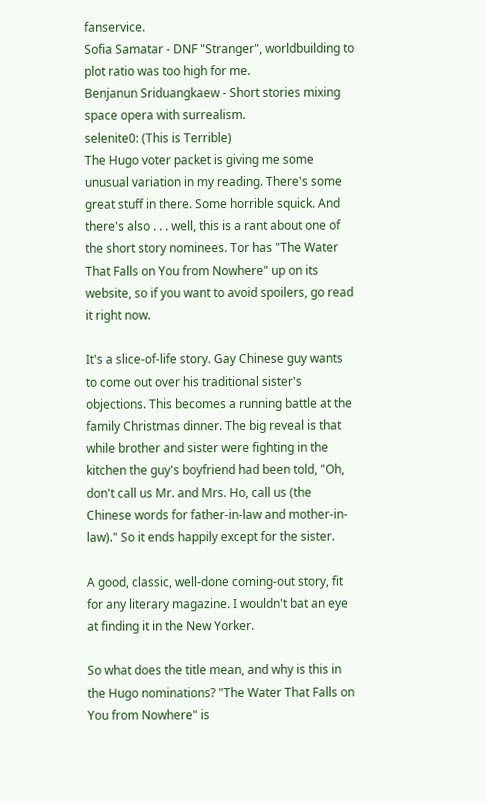fanservice.
Sofia Samatar - DNF "Stranger", worldbuilding to plot ratio was too high for me.
Benjanun Sriduangkaew - Short stories mixing space opera with surrealism.
selenite0: (This is Terrible)
The Hugo voter packet is giving me some unusual variation in my reading. There's some great stuff in there. Some horrible squick. And there's also . . . well, this is a rant about one of the short story nominees. Tor has "The Water That Falls on You from Nowhere" up on its website, so if you want to avoid spoilers, go read it right now.

It's a slice-of-life story. Gay Chinese guy wants to come out over his traditional sister's objections. This becomes a running battle at the family Christmas dinner. The big reveal is that while brother and sister were fighting in the kitchen the guy's boyfriend had been told, "Oh, don't call us Mr. and Mrs. Ho, call us (the Chinese words for father-in-law and mother-in-law)." So it ends happily except for the sister.

A good, classic, well-done coming-out story, fit for any literary magazine. I wouldn't bat an eye at finding it in the New Yorker.

So what does the title mean, and why is this in the Hugo nominations? "The Water That Falls on You from Nowhere" is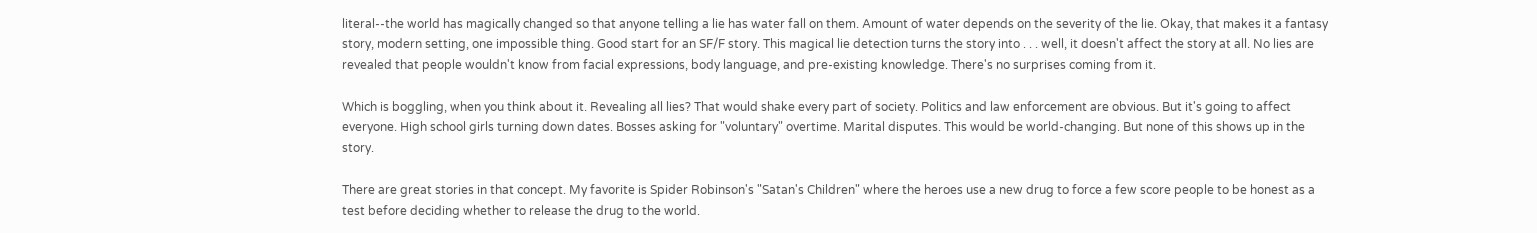literal--the world has magically changed so that anyone telling a lie has water fall on them. Amount of water depends on the severity of the lie. Okay, that makes it a fantasy story, modern setting, one impossible thing. Good start for an SF/F story. This magical lie detection turns the story into . . . well, it doesn't affect the story at all. No lies are revealed that people wouldn't know from facial expressions, body language, and pre-existing knowledge. There's no surprises coming from it.

Which is boggling, when you think about it. Revealing all lies? That would shake every part of society. Politics and law enforcement are obvious. But it's going to affect everyone. High school girls turning down dates. Bosses asking for "voluntary" overtime. Marital disputes. This would be world-changing. But none of this shows up in the story.

There are great stories in that concept. My favorite is Spider Robinson's "Satan's Children" where the heroes use a new drug to force a few score people to be honest as a test before deciding whether to release the drug to the world.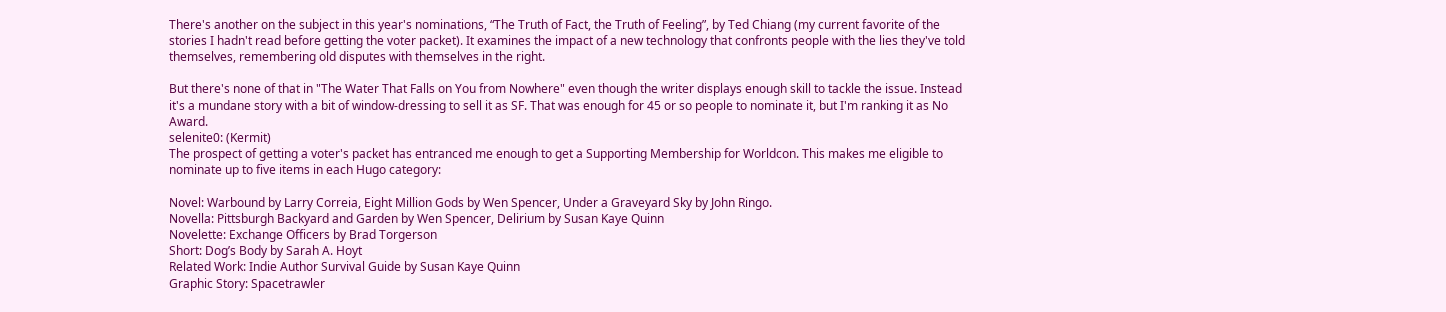There's another on the subject in this year's nominations, “The Truth of Fact, the Truth of Feeling”, by Ted Chiang (my current favorite of the stories I hadn't read before getting the voter packet). It examines the impact of a new technology that confronts people with the lies they've told themselves, remembering old disputes with themselves in the right.

But there's none of that in "The Water That Falls on You from Nowhere" even though the writer displays enough skill to tackle the issue. Instead it's a mundane story with a bit of window-dressing to sell it as SF. That was enough for 45 or so people to nominate it, but I'm ranking it as No Award.
selenite0: (Kermit)
The prospect of getting a voter's packet has entranced me enough to get a Supporting Membership for Worldcon. This makes me eligible to nominate up to five items in each Hugo category:

Novel: Warbound by Larry Correia, Eight Million Gods by Wen Spencer, Under a Graveyard Sky by John Ringo.
Novella: Pittsburgh Backyard and Garden by Wen Spencer, Delirium by Susan Kaye Quinn
Novelette: Exchange Officers by Brad Torgerson
Short: Dog’s Body by Sarah A. Hoyt
Related Work: Indie Author Survival Guide by Susan Kaye Quinn
Graphic Story: Spacetrawler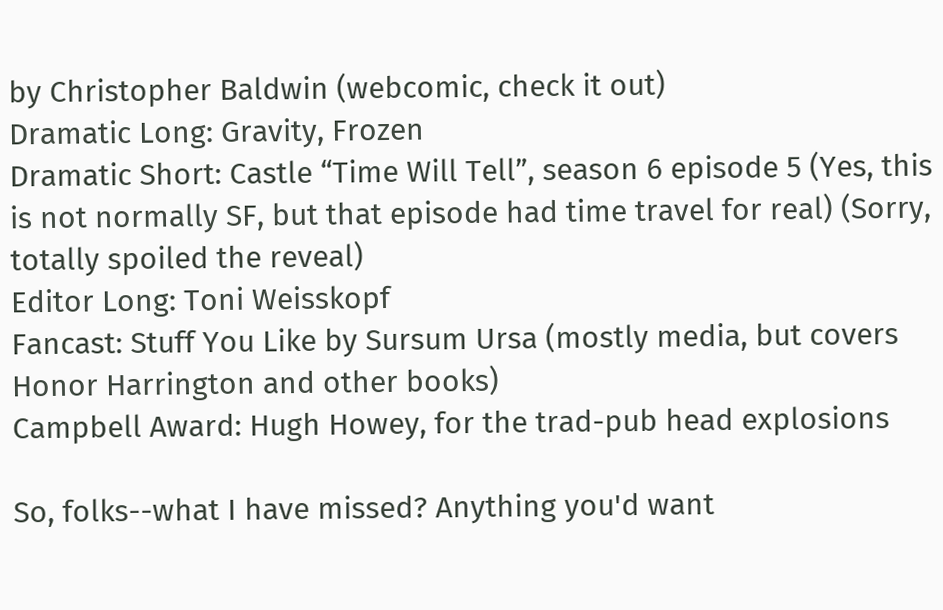by Christopher Baldwin (webcomic, check it out)
Dramatic Long: Gravity, Frozen
Dramatic Short: Castle “Time Will Tell”, season 6 episode 5 (Yes, this is not normally SF, but that episode had time travel for real) (Sorry, totally spoiled the reveal)
Editor Long: Toni Weisskopf
Fancast: Stuff You Like by Sursum Ursa (mostly media, but covers Honor Harrington and other books)
Campbell Award: Hugh Howey, for the trad-pub head explosions

So, folks--what I have missed? Anything you'd want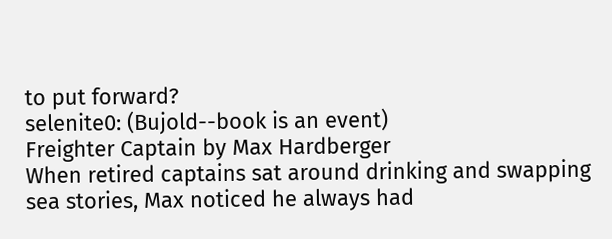to put forward?
selenite0: (Bujold--book is an event)
Freighter Captain by Max Hardberger
When retired captains sat around drinking and swapping sea stories, Max noticed he always had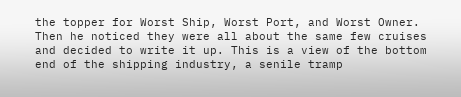the topper for Worst Ship, Worst Port, and Worst Owner. Then he noticed they were all about the same few cruises and decided to write it up. This is a view of the bottom end of the shipping industry, a senile tramp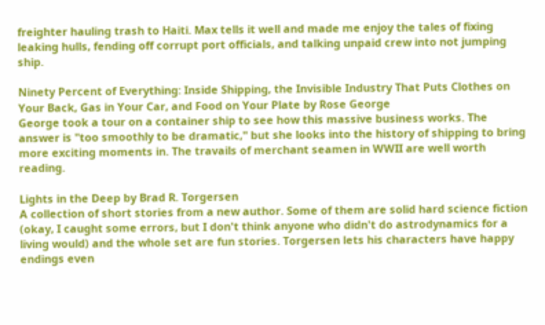freighter hauling trash to Haiti. Max tells it well and made me enjoy the tales of fixing leaking hulls, fending off corrupt port officials, and talking unpaid crew into not jumping ship.

Ninety Percent of Everything: Inside Shipping, the Invisible Industry That Puts Clothes on Your Back, Gas in Your Car, and Food on Your Plate by Rose George
George took a tour on a container ship to see how this massive business works. The answer is "too smoothly to be dramatic," but she looks into the history of shipping to bring more exciting moments in. The travails of merchant seamen in WWII are well worth reading.

Lights in the Deep by Brad R. Torgersen
A collection of short stories from a new author. Some of them are solid hard science fiction (okay, I caught some errors, but I don't think anyone who didn't do astrodynamics for a living would) and the whole set are fun stories. Torgersen lets his characters have happy endings even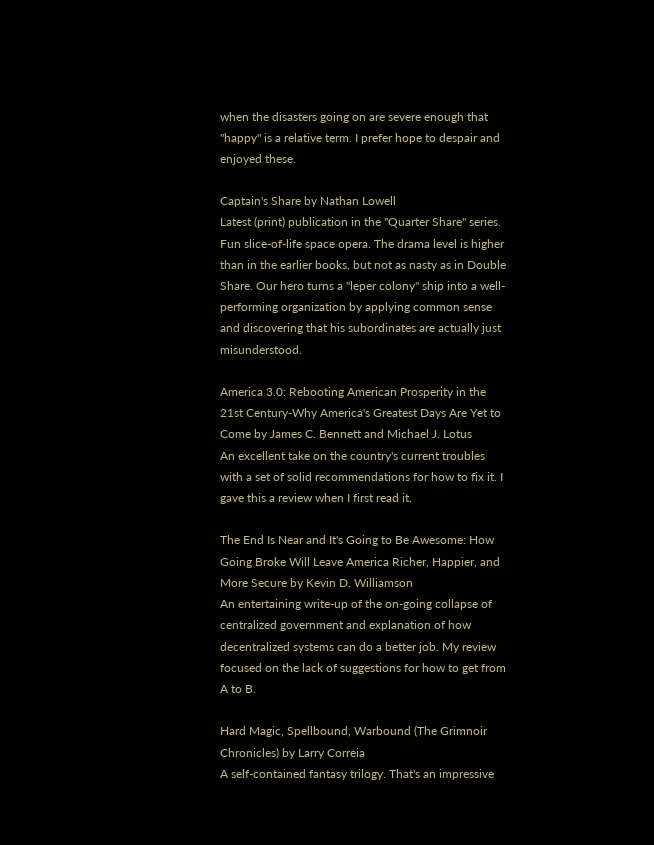when the disasters going on are severe enough that "happy" is a relative term. I prefer hope to despair and enjoyed these.

Captain's Share by Nathan Lowell
Latest (print) publication in the "Quarter Share" series. Fun slice-of-life space opera. The drama level is higher than in the earlier books, but not as nasty as in Double Share. Our hero turns a "leper colony" ship into a well-performing organization by applying common sense and discovering that his subordinates are actually just misunderstood.

America 3.0: Rebooting American Prosperity in the 21st Century-Why America's Greatest Days Are Yet to Come by James C. Bennett and Michael J. Lotus
An excellent take on the country's current troubles with a set of solid recommendations for how to fix it. I gave this a review when I first read it.

The End Is Near and It's Going to Be Awesome: How Going Broke Will Leave America Richer, Happier, and More Secure by Kevin D. Williamson
An entertaining write-up of the on-going collapse of centralized government and explanation of how decentralized systems can do a better job. My review focused on the lack of suggestions for how to get from A to B.

Hard Magic, Spellbound, Warbound (The Grimnoir Chronicles) by Larry Correia
A self-contained fantasy trilogy. That's an impressive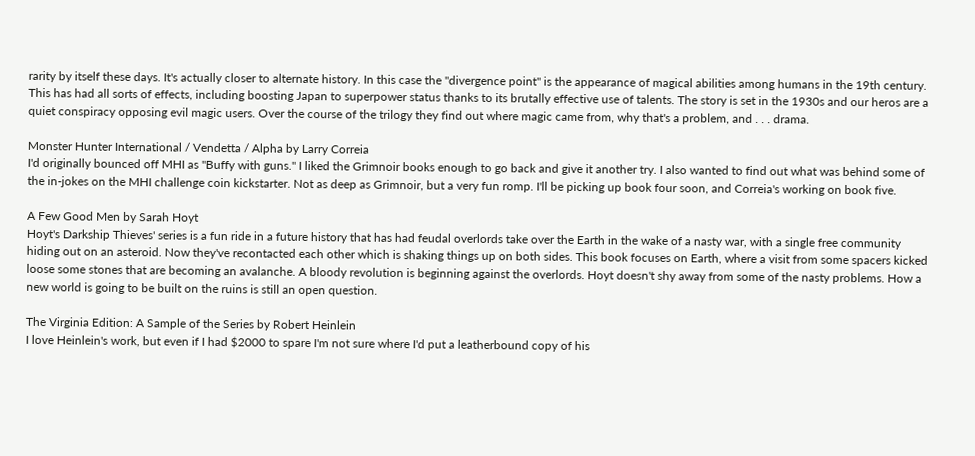rarity by itself these days. It's actually closer to alternate history. In this case the "divergence point" is the appearance of magical abilities among humans in the 19th century. This has had all sorts of effects, including boosting Japan to superpower status thanks to its brutally effective use of talents. The story is set in the 1930s and our heros are a quiet conspiracy opposing evil magic users. Over the course of the trilogy they find out where magic came from, why that's a problem, and . . . drama.

Monster Hunter International / Vendetta / Alpha by Larry Correia
I'd originally bounced off MHI as "Buffy with guns." I liked the Grimnoir books enough to go back and give it another try. I also wanted to find out what was behind some of the in-jokes on the MHI challenge coin kickstarter. Not as deep as Grimnoir, but a very fun romp. I'll be picking up book four soon, and Correia's working on book five.

A Few Good Men by Sarah Hoyt
Hoyt's Darkship Thieves' series is a fun ride in a future history that has had feudal overlords take over the Earth in the wake of a nasty war, with a single free community hiding out on an asteroid. Now they've recontacted each other which is shaking things up on both sides. This book focuses on Earth, where a visit from some spacers kicked loose some stones that are becoming an avalanche. A bloody revolution is beginning against the overlords. Hoyt doesn't shy away from some of the nasty problems. How a new world is going to be built on the ruins is still an open question.

The Virginia Edition: A Sample of the Series by Robert Heinlein
I love Heinlein's work, but even if I had $2000 to spare I'm not sure where I'd put a leatherbound copy of his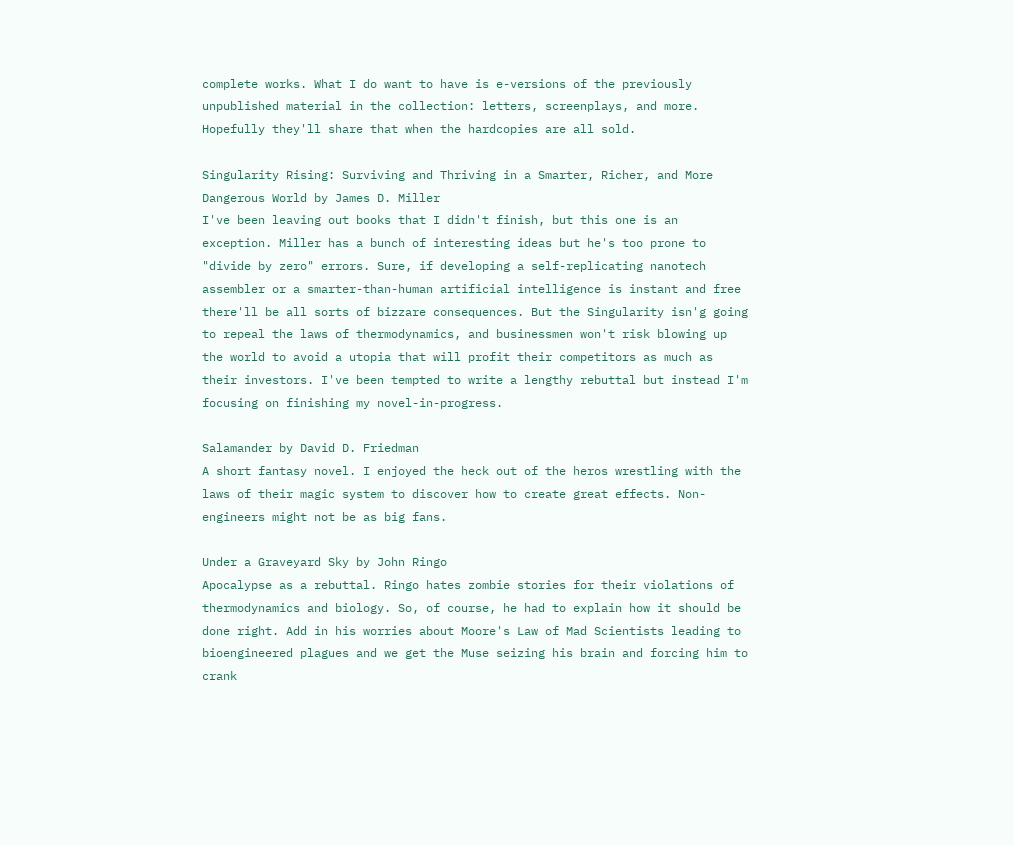complete works. What I do want to have is e-versions of the previously unpublished material in the collection: letters, screenplays, and more. Hopefully they'll share that when the hardcopies are all sold.

Singularity Rising: Surviving and Thriving in a Smarter, Richer, and More Dangerous World by James D. Miller
I've been leaving out books that I didn't finish, but this one is an exception. Miller has a bunch of interesting ideas but he's too prone to "divide by zero" errors. Sure, if developing a self-replicating nanotech assembler or a smarter-than-human artificial intelligence is instant and free there'll be all sorts of bizzare consequences. But the Singularity isn'g going to repeal the laws of thermodynamics, and businessmen won't risk blowing up the world to avoid a utopia that will profit their competitors as much as their investors. I've been tempted to write a lengthy rebuttal but instead I'm focusing on finishing my novel-in-progress.

Salamander by David D. Friedman
A short fantasy novel. I enjoyed the heck out of the heros wrestling with the laws of their magic system to discover how to create great effects. Non-engineers might not be as big fans.

Under a Graveyard Sky by John Ringo
Apocalypse as a rebuttal. Ringo hates zombie stories for their violations of thermodynamics and biology. So, of course, he had to explain how it should be done right. Add in his worries about Moore's Law of Mad Scientists leading to bioengineered plagues and we get the Muse seizing his brain and forcing him to crank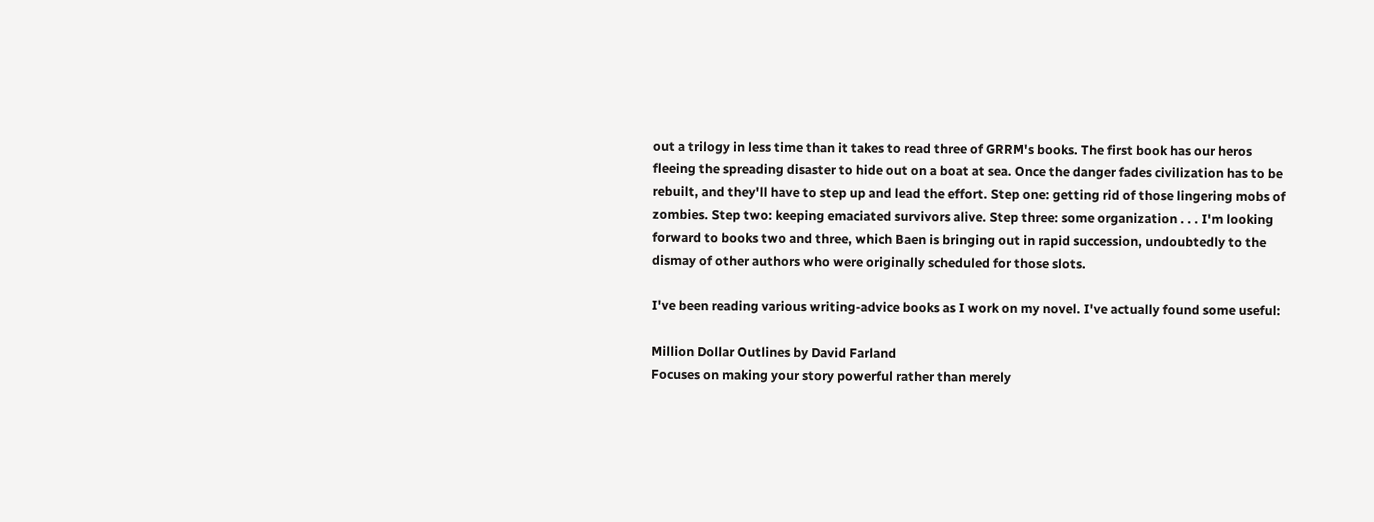out a trilogy in less time than it takes to read three of GRRM's books. The first book has our heros fleeing the spreading disaster to hide out on a boat at sea. Once the danger fades civilization has to be rebuilt, and they'll have to step up and lead the effort. Step one: getting rid of those lingering mobs of zombies. Step two: keeping emaciated survivors alive. Step three: some organization . . . I'm looking forward to books two and three, which Baen is bringing out in rapid succession, undoubtedly to the dismay of other authors who were originally scheduled for those slots.

I've been reading various writing-advice books as I work on my novel. I've actually found some useful:

Million Dollar Outlines by David Farland
Focuses on making your story powerful rather than merely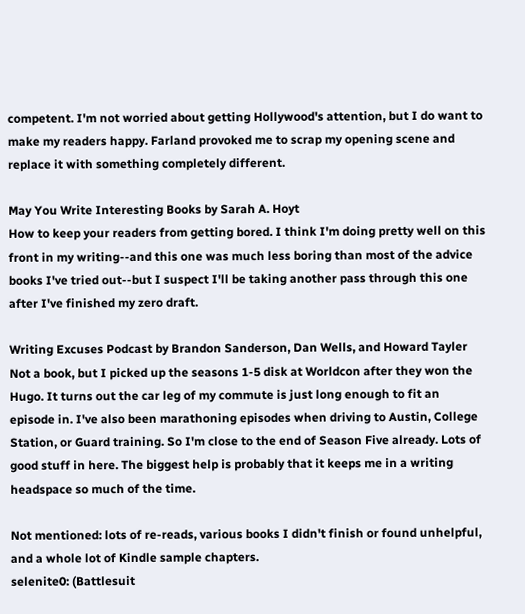competent. I'm not worried about getting Hollywood's attention, but I do want to make my readers happy. Farland provoked me to scrap my opening scene and replace it with something completely different.

May You Write Interesting Books by Sarah A. Hoyt
How to keep your readers from getting bored. I think I'm doing pretty well on this front in my writing--and this one was much less boring than most of the advice books I've tried out--but I suspect I'll be taking another pass through this one after I've finished my zero draft.

Writing Excuses Podcast by Brandon Sanderson, Dan Wells, and Howard Tayler
Not a book, but I picked up the seasons 1-5 disk at Worldcon after they won the Hugo. It turns out the car leg of my commute is just long enough to fit an episode in. I've also been marathoning episodes when driving to Austin, College Station, or Guard training. So I'm close to the end of Season Five already. Lots of good stuff in here. The biggest help is probably that it keeps me in a writing headspace so much of the time.

Not mentioned: lots of re-reads, various books I didn't finish or found unhelpful, and a whole lot of Kindle sample chapters.
selenite0: (Battlesuit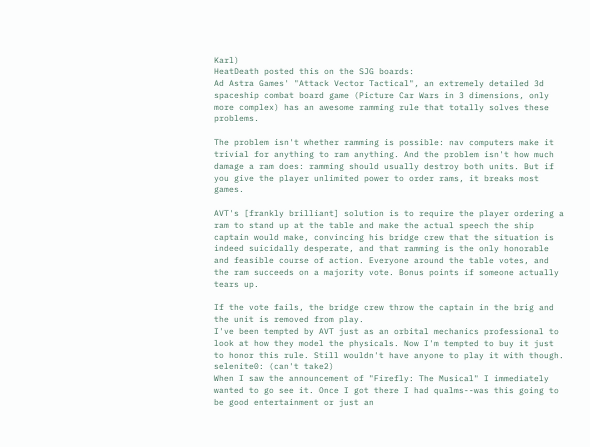Karl)
HeatDeath posted this on the SJG boards:
Ad Astra Games' "Attack Vector Tactical", an extremely detailed 3d spaceship combat board game (Picture Car Wars in 3 dimensions, only more complex) has an awesome ramming rule that totally solves these problems.

The problem isn't whether ramming is possible: nav computers make it trivial for anything to ram anything. And the problem isn't how much damage a ram does: ramming should usually destroy both units. But if you give the player unlimited power to order rams, it breaks most games.

AVT's [frankly brilliant] solution is to require the player ordering a ram to stand up at the table and make the actual speech the ship captain would make, convincing his bridge crew that the situation is indeed suicidally desperate, and that ramming is the only honorable and feasible course of action. Everyone around the table votes, and the ram succeeds on a majority vote. Bonus points if someone actually tears up.

If the vote fails, the bridge crew throw the captain in the brig and the unit is removed from play.
I've been tempted by AVT just as an orbital mechanics professional to look at how they model the physicals. Now I'm tempted to buy it just to honor this rule. Still wouldn't have anyone to play it with though.
selenite0: (can't take2)
When I saw the announcement of "Firefly: The Musical" I immediately wanted to go see it. Once I got there I had qualms--was this going to be good entertainment or just an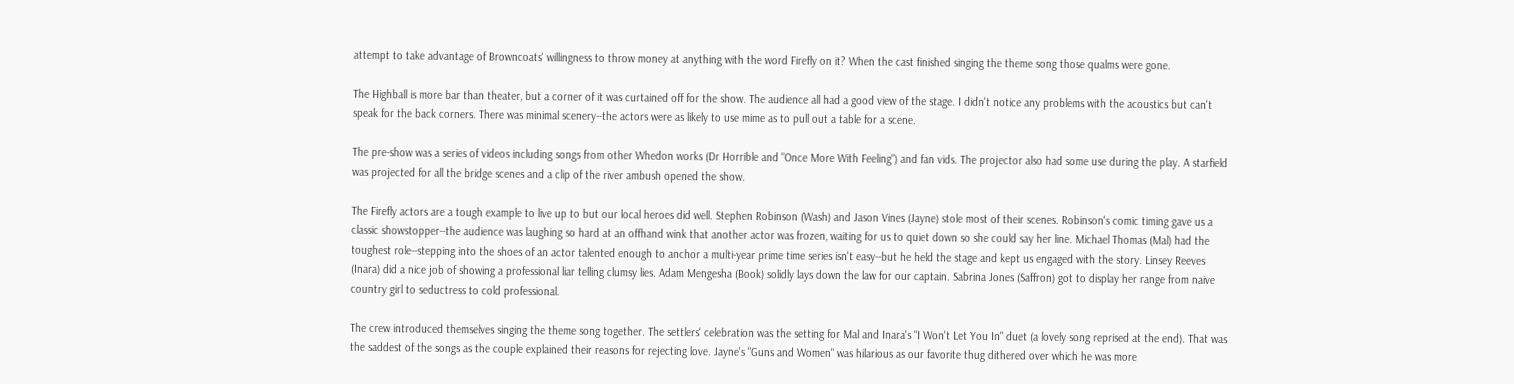attempt to take advantage of Browncoats' willingness to throw money at anything with the word Firefly on it? When the cast finished singing the theme song those qualms were gone.

The Highball is more bar than theater, but a corner of it was curtained off for the show. The audience all had a good view of the stage. I didn't notice any problems with the acoustics but can't speak for the back corners. There was minimal scenery--the actors were as likely to use mime as to pull out a table for a scene.

The pre-show was a series of videos including songs from other Whedon works (Dr Horrible and "Once More With Feeling") and fan vids. The projector also had some use during the play. A starfield was projected for all the bridge scenes and a clip of the river ambush opened the show.

The Firefly actors are a tough example to live up to but our local heroes did well. Stephen Robinson (Wash) and Jason Vines (Jayne) stole most of their scenes. Robinson's comic timing gave us a classic showstopper--the audience was laughing so hard at an offhand wink that another actor was frozen, waiting for us to quiet down so she could say her line. Michael Thomas (Mal) had the toughest role--stepping into the shoes of an actor talented enough to anchor a multi-year prime time series isn't easy--but he held the stage and kept us engaged with the story. Linsey Reeves (Inara) did a nice job of showing a professional liar telling clumsy lies. Adam Mengesha (Book) solidly lays down the law for our captain. Sabrina Jones (Saffron) got to display her range from naive country girl to seductress to cold professional.

The crew introduced themselves singing the theme song together. The settlers' celebration was the setting for Mal and Inara's "I Won't Let You In" duet (a lovely song reprised at the end). That was the saddest of the songs as the couple explained their reasons for rejecting love. Jayne's "Guns and Women" was hilarious as our favorite thug dithered over which he was more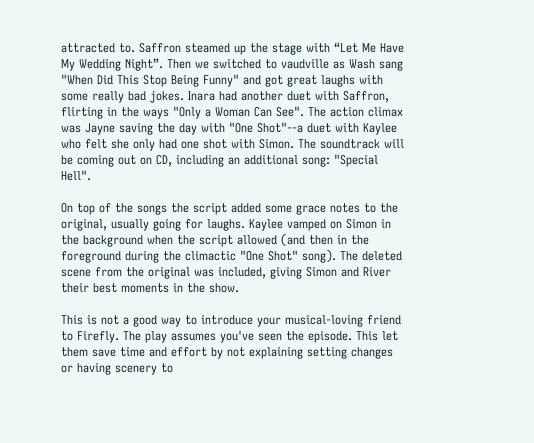attracted to. Saffron steamed up the stage with “Let Me Have My Wedding Night”. Then we switched to vaudville as Wash sang "When Did This Stop Being Funny" and got great laughs with some really bad jokes. Inara had another duet with Saffron, flirting in the ways "Only a Woman Can See". The action climax was Jayne saving the day with "One Shot"--a duet with Kaylee who felt she only had one shot with Simon. The soundtrack will be coming out on CD, including an additional song: "Special Hell".

On top of the songs the script added some grace notes to the original, usually going for laughs. Kaylee vamped on Simon in the background when the script allowed (and then in the foreground during the climactic "One Shot" song). The deleted scene from the original was included, giving Simon and River their best moments in the show.

This is not a good way to introduce your musical-loving friend to Firefly. The play assumes you've seen the episode. This let them save time and effort by not explaining setting changes or having scenery to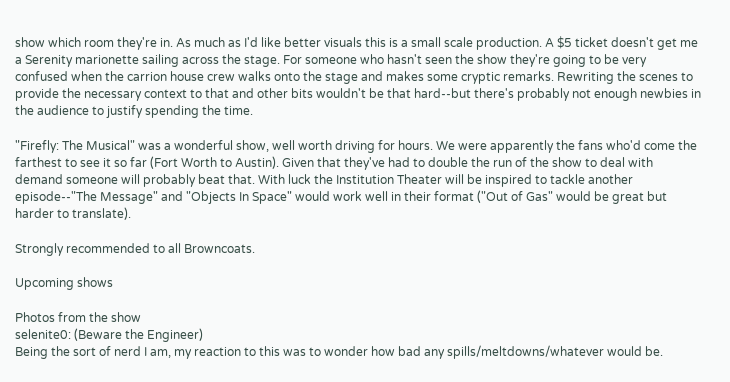show which room they're in. As much as I'd like better visuals this is a small scale production. A $5 ticket doesn't get me a Serenity marionette sailing across the stage. For someone who hasn't seen the show they're going to be very confused when the carrion house crew walks onto the stage and makes some cryptic remarks. Rewriting the scenes to provide the necessary context to that and other bits wouldn't be that hard--but there's probably not enough newbies in the audience to justify spending the time.

"Firefly: The Musical" was a wonderful show, well worth driving for hours. We were apparently the fans who'd come the farthest to see it so far (Fort Worth to Austin). Given that they've had to double the run of the show to deal with demand someone will probably beat that. With luck the Institution Theater will be inspired to tackle another episode--"The Message" and "Objects In Space" would work well in their format ("Out of Gas" would be great but harder to translate).

Strongly recommended to all Browncoats.

Upcoming shows

Photos from the show
selenite0: (Beware the Engineer)
Being the sort of nerd I am, my reaction to this was to wonder how bad any spills/meltdowns/whatever would be.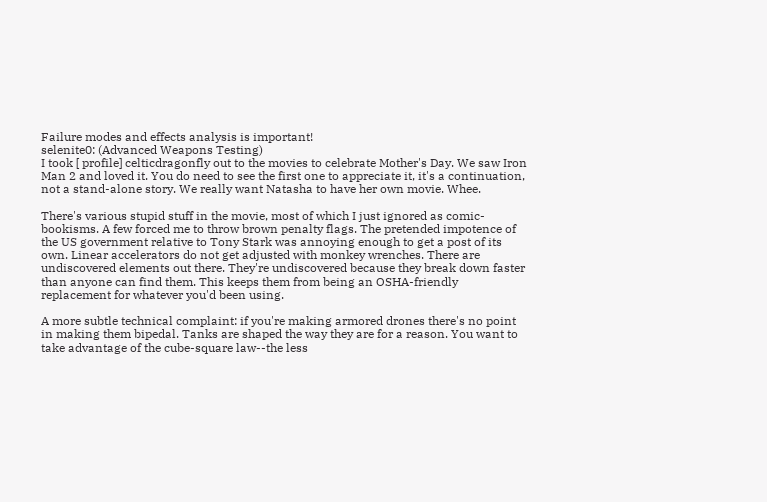Failure modes and effects analysis is important!
selenite0: (Advanced Weapons Testing)
I took [ profile] celticdragonfly out to the movies to celebrate Mother's Day. We saw Iron Man 2 and loved it. You do need to see the first one to appreciate it, it's a continuation, not a stand-alone story. We really want Natasha to have her own movie. Whee.

There's various stupid stuff in the movie, most of which I just ignored as comic-bookisms. A few forced me to throw brown penalty flags. The pretended impotence of the US government relative to Tony Stark was annoying enough to get a post of its own. Linear accelerators do not get adjusted with monkey wrenches. There are undiscovered elements out there. They're undiscovered because they break down faster than anyone can find them. This keeps them from being an OSHA-friendly replacement for whatever you'd been using.

A more subtle technical complaint: if you're making armored drones there's no point in making them bipedal. Tanks are shaped the way they are for a reason. You want to take advantage of the cube-square law--the less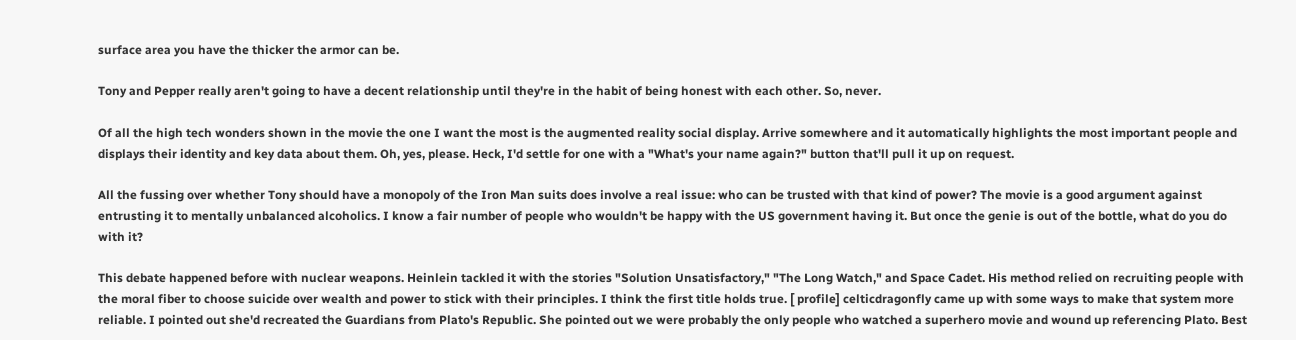surface area you have the thicker the armor can be.

Tony and Pepper really aren't going to have a decent relationship until they're in the habit of being honest with each other. So, never.

Of all the high tech wonders shown in the movie the one I want the most is the augmented reality social display. Arrive somewhere and it automatically highlights the most important people and displays their identity and key data about them. Oh, yes, please. Heck, I'd settle for one with a "What's your name again?" button that'll pull it up on request.

All the fussing over whether Tony should have a monopoly of the Iron Man suits does involve a real issue: who can be trusted with that kind of power? The movie is a good argument against entrusting it to mentally unbalanced alcoholics. I know a fair number of people who wouldn't be happy with the US government having it. But once the genie is out of the bottle, what do you do with it?

This debate happened before with nuclear weapons. Heinlein tackled it with the stories "Solution Unsatisfactory," "The Long Watch," and Space Cadet. His method relied on recruiting people with the moral fiber to choose suicide over wealth and power to stick with their principles. I think the first title holds true. [ profile] celticdragonfly came up with some ways to make that system more reliable. I pointed out she'd recreated the Guardians from Plato's Republic. She pointed out we were probably the only people who watched a superhero movie and wound up referencing Plato. Best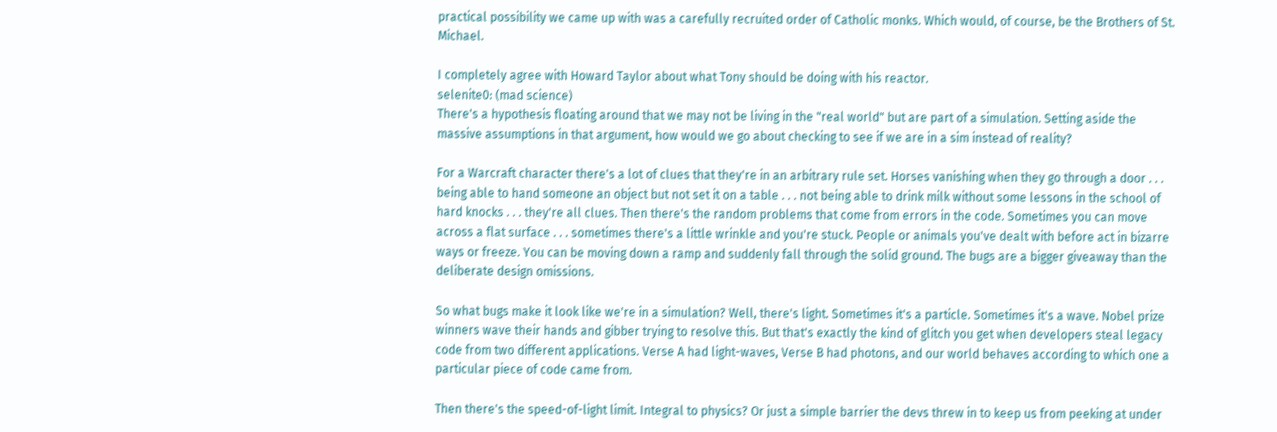practical possibility we came up with was a carefully recruited order of Catholic monks. Which would, of course, be the Brothers of St. Michael.

I completely agree with Howard Taylor about what Tony should be doing with his reactor.
selenite0: (mad science)
There's a hypothesis floating around that we may not be living in the "real world" but are part of a simulation. Setting aside the massive assumptions in that argument, how would we go about checking to see if we are in a sim instead of reality?

For a Warcraft character there's a lot of clues that they're in an arbitrary rule set. Horses vanishing when they go through a door . . . being able to hand someone an object but not set it on a table . . . not being able to drink milk without some lessons in the school of hard knocks . . . they're all clues. Then there's the random problems that come from errors in the code. Sometimes you can move across a flat surface . . . sometimes there's a little wrinkle and you're stuck. People or animals you've dealt with before act in bizarre ways or freeze. You can be moving down a ramp and suddenly fall through the solid ground. The bugs are a bigger giveaway than the deliberate design omissions.

So what bugs make it look like we're in a simulation? Well, there's light. Sometimes it's a particle. Sometimes it's a wave. Nobel prize winners wave their hands and gibber trying to resolve this. But that's exactly the kind of glitch you get when developers steal legacy code from two different applications. Verse A had light-waves, Verse B had photons, and our world behaves according to which one a particular piece of code came from.

Then there's the speed-of-light limit. Integral to physics? Or just a simple barrier the devs threw in to keep us from peeking at under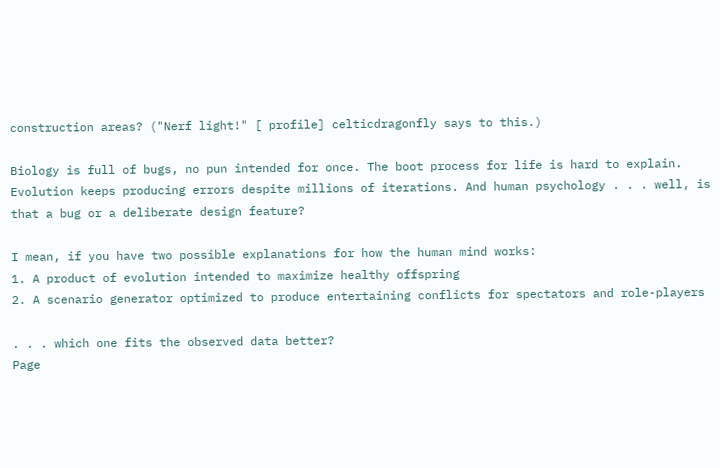construction areas? ("Nerf light!" [ profile] celticdragonfly says to this.)

Biology is full of bugs, no pun intended for once. The boot process for life is hard to explain. Evolution keeps producing errors despite millions of iterations. And human psychology . . . well, is that a bug or a deliberate design feature?

I mean, if you have two possible explanations for how the human mind works:
1. A product of evolution intended to maximize healthy offspring
2. A scenario generator optimized to produce entertaining conflicts for spectators and role-players

. . . which one fits the observed data better?
Page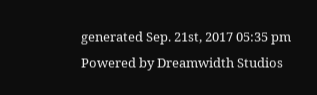generated Sep. 21st, 2017 05:35 pm
Powered by Dreamwidth Studios